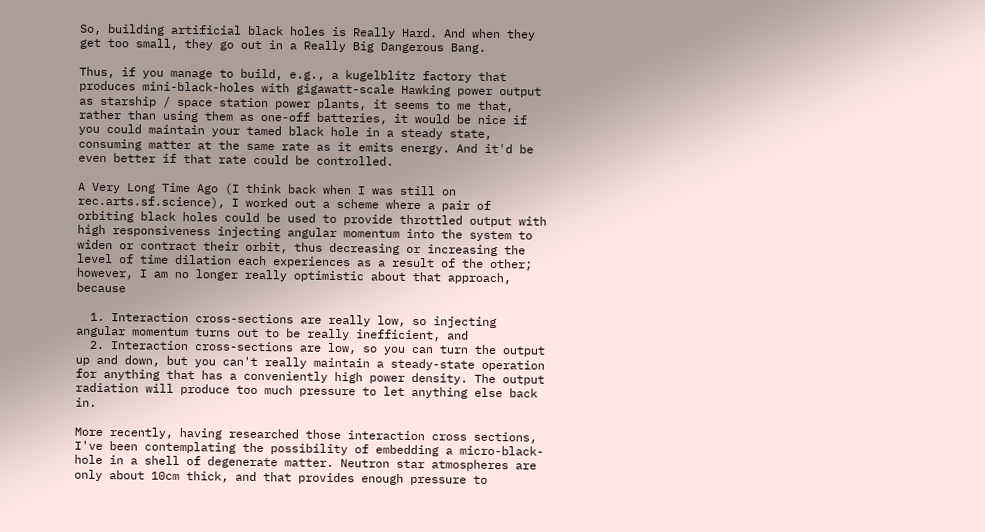So, building artificial black holes is Really Hard. And when they get too small, they go out in a Really Big Dangerous Bang.

Thus, if you manage to build, e.g., a kugelblitz factory that produces mini-black-holes with gigawatt-scale Hawking power output as starship / space station power plants, it seems to me that, rather than using them as one-off batteries, it would be nice if you could maintain your tamed black hole in a steady state, consuming matter at the same rate as it emits energy. And it'd be even better if that rate could be controlled.

A Very Long Time Ago (I think back when I was still on rec.arts.sf.science), I worked out a scheme where a pair of orbiting black holes could be used to provide throttled output with high responsiveness injecting angular momentum into the system to widen or contract their orbit, thus decreasing or increasing the level of time dilation each experiences as a result of the other; however, I am no longer really optimistic about that approach, because

  1. Interaction cross-sections are really low, so injecting angular momentum turns out to be really inefficient, and
  2. Interaction cross-sections are low, so you can turn the output up and down, but you can't really maintain a steady-state operation for anything that has a conveniently high power density. The output radiation will produce too much pressure to let anything else back in.

More recently, having researched those interaction cross sections, I've been contemplating the possibility of embedding a micro-black-hole in a shell of degenerate matter. Neutron star atmospheres are only about 10cm thick, and that provides enough pressure to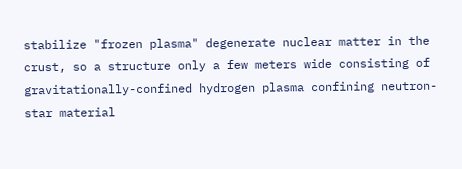stabilize "frozen plasma" degenerate nuclear matter in the crust, so a structure only a few meters wide consisting of gravitationally-confined hydrogen plasma confining neutron-star material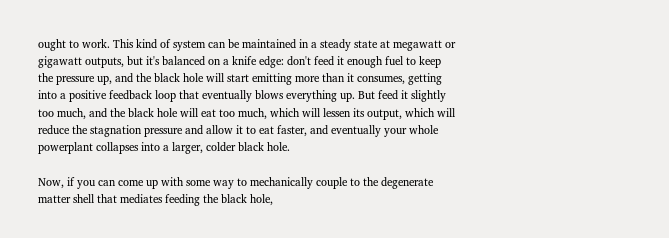ought to work. This kind of system can be maintained in a steady state at megawatt or gigawatt outputs, but it's balanced on a knife edge: don't feed it enough fuel to keep the pressure up, and the black hole will start emitting more than it consumes, getting into a positive feedback loop that eventually blows everything up. But feed it slightly too much, and the black hole will eat too much, which will lessen its output, which will reduce the stagnation pressure and allow it to eat faster, and eventually your whole powerplant collapses into a larger, colder black hole.

Now, if you can come up with some way to mechanically couple to the degenerate matter shell that mediates feeding the black hole,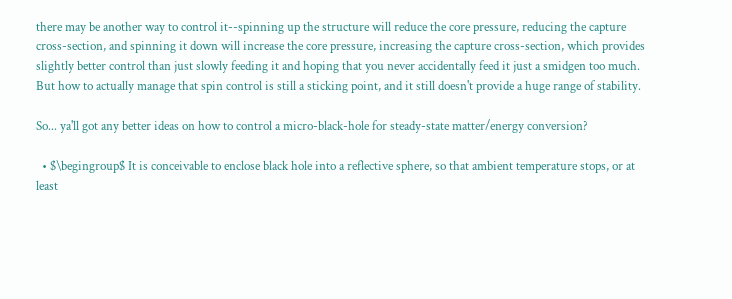there may be another way to control it--spinning up the structure will reduce the core pressure, reducing the capture cross-section, and spinning it down will increase the core pressure, increasing the capture cross-section, which provides slightly better control than just slowly feeding it and hoping that you never accidentally feed it just a smidgen too much. But how to actually manage that spin control is still a sticking point, and it still doesn't provide a huge range of stability.

So... ya'll got any better ideas on how to control a micro-black-hole for steady-state matter/energy conversion?

  • $\begingroup$ It is conceivable to enclose black hole into a reflective sphere, so that ambient temperature stops, or at least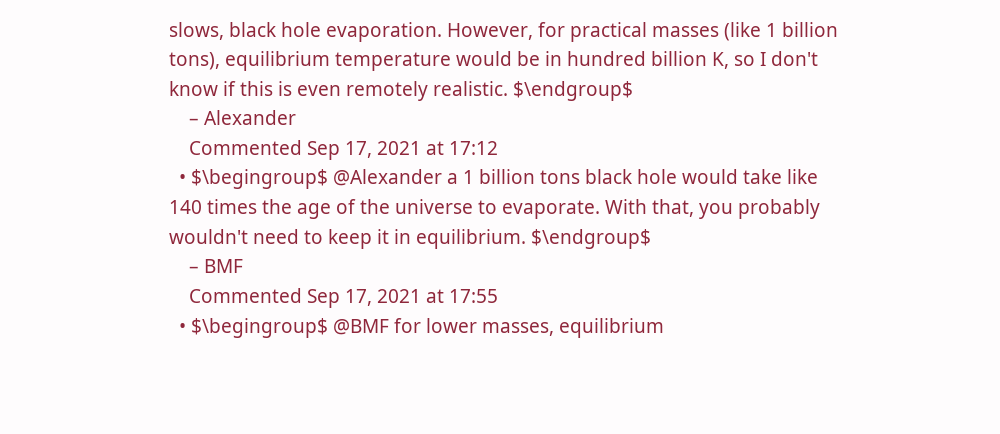slows, black hole evaporation. However, for practical masses (like 1 billion tons), equilibrium temperature would be in hundred billion K, so I don't know if this is even remotely realistic. $\endgroup$
    – Alexander
    Commented Sep 17, 2021 at 17:12
  • $\begingroup$ @Alexander a 1 billion tons black hole would take like 140 times the age of the universe to evaporate. With that, you probably wouldn't need to keep it in equilibrium. $\endgroup$
    – BMF
    Commented Sep 17, 2021 at 17:55
  • $\begingroup$ @BMF for lower masses, equilibrium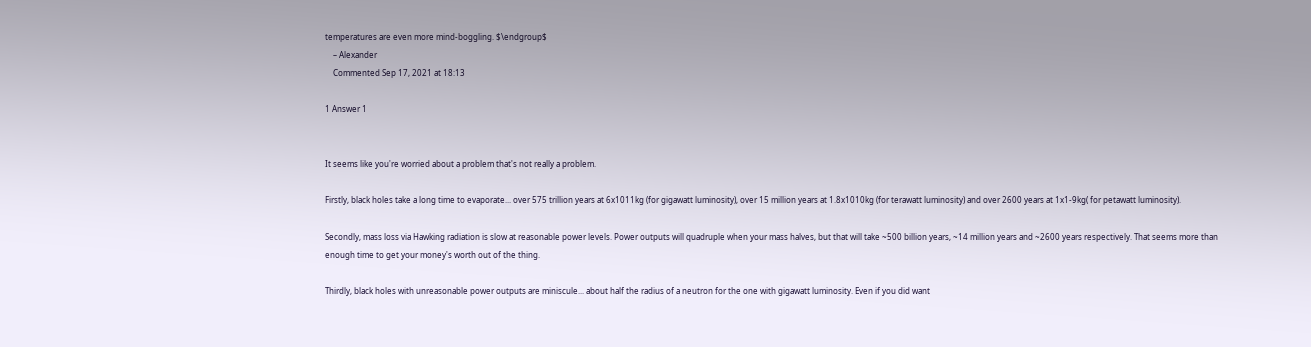temperatures are even more mind-boggling. $\endgroup$
    – Alexander
    Commented Sep 17, 2021 at 18:13

1 Answer 1


It seems like you're worried about a problem that's not really a problem.

Firstly, black holes take a long time to evaporate... over 575 trillion years at 6x1011kg (for gigawatt luminosity), over 15 million years at 1.8x1010kg (for terawatt luminosity) and over 2600 years at 1x1-9kg( for petawatt luminosity).

Secondly, mass loss via Hawking radiation is slow at reasonable power levels. Power outputs will quadruple when your mass halves, but that will take ~500 billion years, ~14 million years and ~2600 years respectively. That seems more than enough time to get your money's worth out of the thing.

Thirdly, black holes with unreasonable power outputs are miniscule... about half the radius of a neutron for the one with gigawatt luminosity. Even if you did want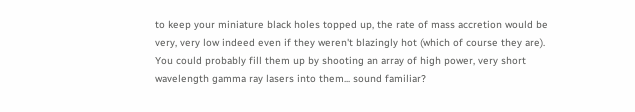to keep your miniature black holes topped up, the rate of mass accretion would be very, very low indeed even if they weren't blazingly hot (which of course they are). You could probably fill them up by shooting an array of high power, very short wavelength gamma ray lasers into them... sound familiar?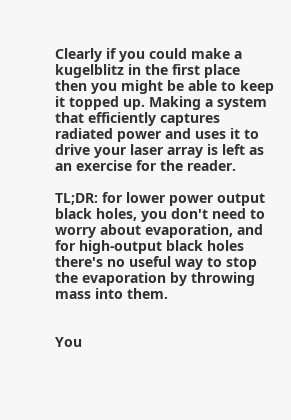Clearly if you could make a kugelblitz in the first place then you might be able to keep it topped up. Making a system that efficiently captures radiated power and uses it to drive your laser array is left as an exercise for the reader.

TL;DR: for lower power output black holes, you don't need to worry about evaporation, and for high-output black holes there's no useful way to stop the evaporation by throwing mass into them.


You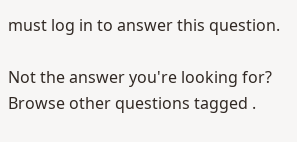must log in to answer this question.

Not the answer you're looking for? Browse other questions tagged .